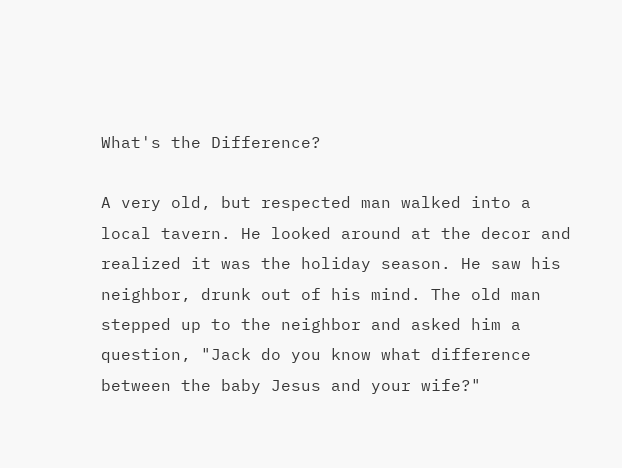What's the Difference?

A very old, but respected man walked into a local tavern. He looked around at the decor and realized it was the holiday season. He saw his neighbor, drunk out of his mind. The old man stepped up to the neighbor and asked him a question, "Jack do you know what difference between the baby Jesus and your wife?"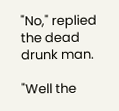"No," replied the dead drunk man.

"Well the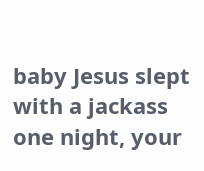baby Jesus slept with a jackass one night, your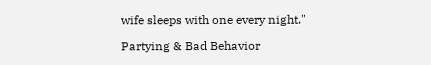wife sleeps with one every night."

Partying & Bad Behavior